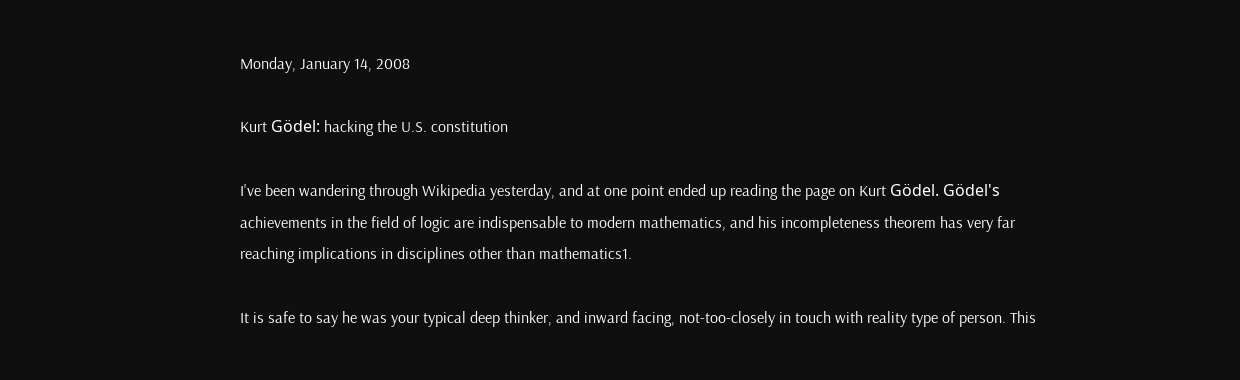Monday, January 14, 2008

Kurt Gödel: hacking the U.S. constitution

I've been wandering through Wikipedia yesterday, and at one point ended up reading the page on Kurt Gödel. Gödel's achievements in the field of logic are indispensable to modern mathematics, and his incompleteness theorem has very far reaching implications in disciplines other than mathematics1.

It is safe to say he was your typical deep thinker, and inward facing, not-too-closely in touch with reality type of person. This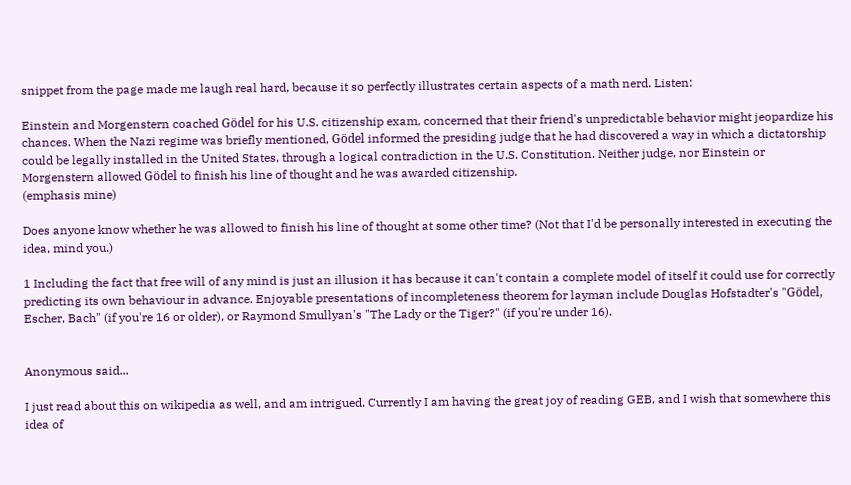snippet from the page made me laugh real hard, because it so perfectly illustrates certain aspects of a math nerd. Listen:

Einstein and Morgenstern coached Gödel for his U.S. citizenship exam, concerned that their friend's unpredictable behavior might jeopardize his chances. When the Nazi regime was briefly mentioned, Gödel informed the presiding judge that he had discovered a way in which a dictatorship could be legally installed in the United States, through a logical contradiction in the U.S. Constitution. Neither judge, nor Einstein or Morgenstern allowed Gödel to finish his line of thought and he was awarded citizenship.
(emphasis mine)

Does anyone know whether he was allowed to finish his line of thought at some other time? (Not that I'd be personally interested in executing the idea, mind you.)

1 Including the fact that free will of any mind is just an illusion it has because it can't contain a complete model of itself it could use for correctly predicting its own behaviour in advance. Enjoyable presentations of incompleteness theorem for layman include Douglas Hofstadter's "Gödel, Escher, Bach" (if you're 16 or older), or Raymond Smullyan's "The Lady or the Tiger?" (if you're under 16).


Anonymous said...

I just read about this on wikipedia as well, and am intrigued. Currently I am having the great joy of reading GEB, and I wish that somewhere this idea of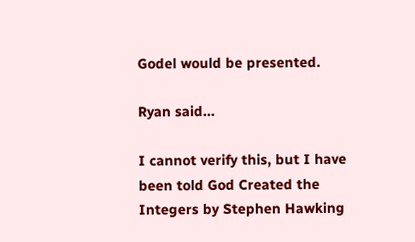Godel would be presented.

Ryan said...

I cannot verify this, but I have been told God Created the Integers by Stephen Hawking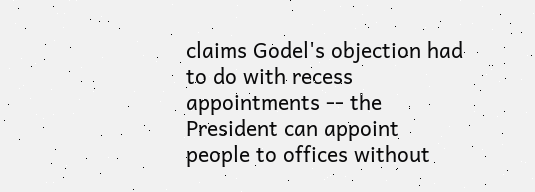claims Godel's objection had to do with recess appointments -- the President can appoint people to offices without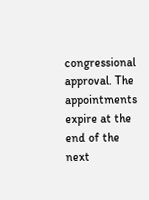congressional approval. The appointments expire at the end of the next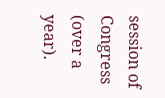session of Congress (over a year).